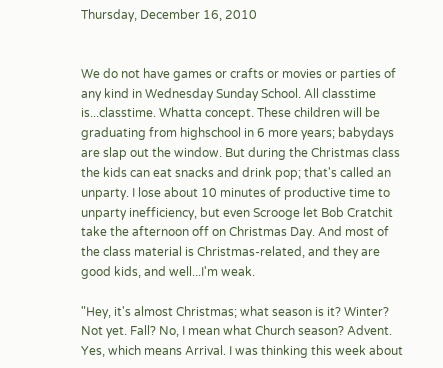Thursday, December 16, 2010


We do not have games or crafts or movies or parties of any kind in Wednesday Sunday School. All classtime is...classtime. Whatta concept. These children will be graduating from highschool in 6 more years; babydays are slap out the window. But during the Christmas class the kids can eat snacks and drink pop; that's called an unparty. I lose about 10 minutes of productive time to unparty inefficiency, but even Scrooge let Bob Cratchit take the afternoon off on Christmas Day. And most of the class material is Christmas-related, and they are good kids, and well...I'm weak.

"Hey, it's almost Christmas; what season is it? Winter? Not yet. Fall? No, I mean what Church season? Advent. Yes, which means Arrival. I was thinking this week about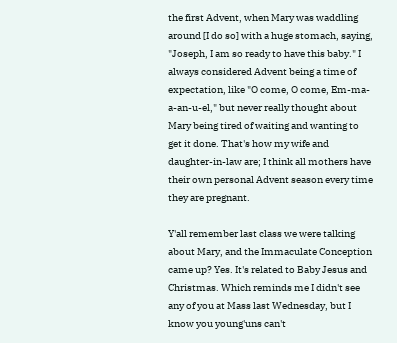the first Advent, when Mary was waddling around [I do so] with a huge stomach, saying, "Joseph, I am so ready to have this baby." I always considered Advent being a time of expectation, like "O come, O come, Em-ma-a-an-u-el," but never really thought about Mary being tired of waiting and wanting to get it done. That's how my wife and daughter-in-law are; I think all mothers have their own personal Advent season every time they are pregnant.

Y'all remember last class we were talking about Mary, and the Immaculate Conception came up? Yes. It's related to Baby Jesus and Christmas. Which reminds me I didn't see any of you at Mass last Wednesday, but I know you young'uns can't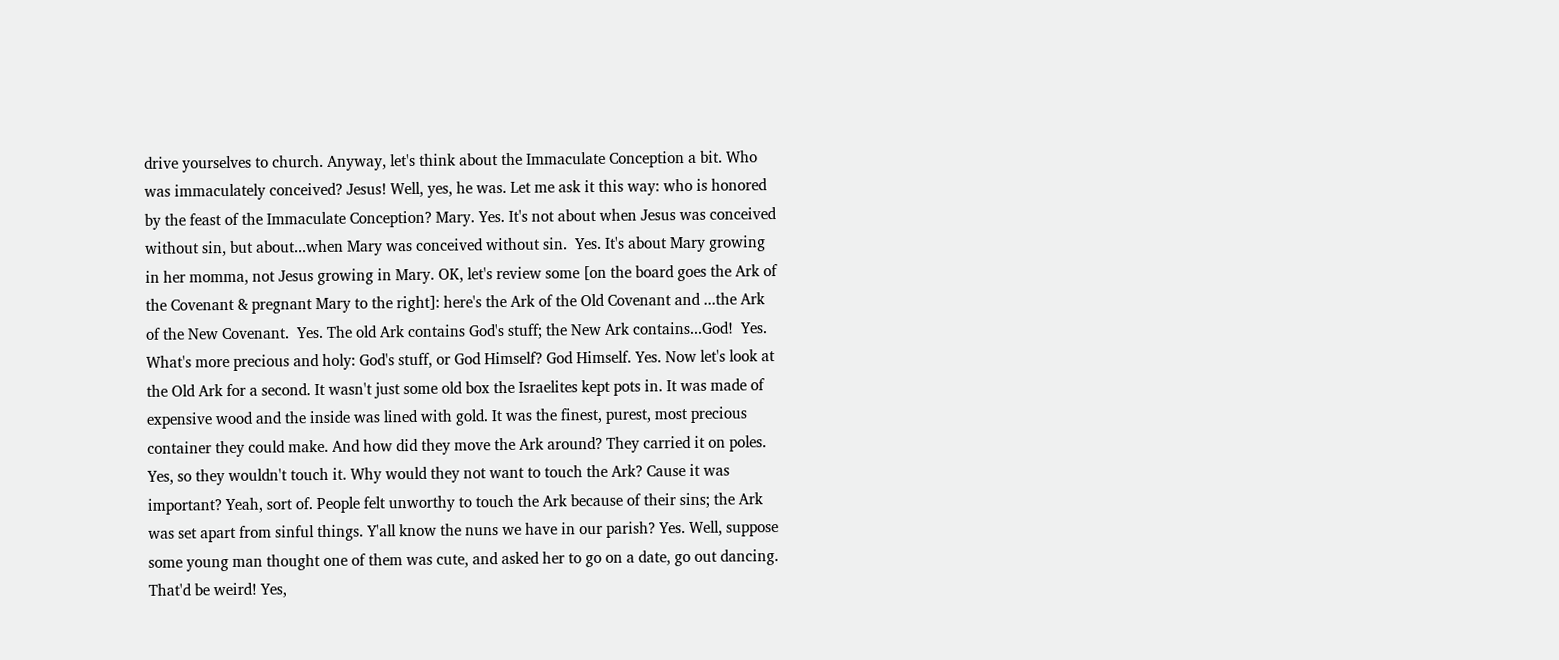drive yourselves to church. Anyway, let's think about the Immaculate Conception a bit. Who was immaculately conceived? Jesus! Well, yes, he was. Let me ask it this way: who is honored by the feast of the Immaculate Conception? Mary. Yes. It's not about when Jesus was conceived without sin, but about...when Mary was conceived without sin.  Yes. It's about Mary growing in her momma, not Jesus growing in Mary. OK, let's review some [on the board goes the Ark of the Covenant & pregnant Mary to the right]: here's the Ark of the Old Covenant and ...the Ark of the New Covenant.  Yes. The old Ark contains God's stuff; the New Ark contains...God!  Yes. What's more precious and holy: God's stuff, or God Himself? God Himself. Yes. Now let's look at the Old Ark for a second. It wasn't just some old box the Israelites kept pots in. It was made of expensive wood and the inside was lined with gold. It was the finest, purest, most precious container they could make. And how did they move the Ark around? They carried it on poles. Yes, so they wouldn't touch it. Why would they not want to touch the Ark? Cause it was important? Yeah, sort of. People felt unworthy to touch the Ark because of their sins; the Ark was set apart from sinful things. Y'all know the nuns we have in our parish? Yes. Well, suppose some young man thought one of them was cute, and asked her to go on a date, go out dancing. That'd be weird! Yes,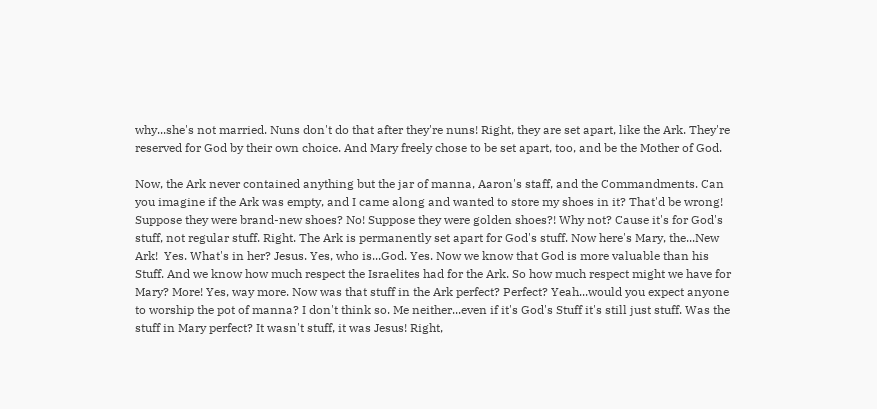why...she's not married. Nuns don't do that after they're nuns! Right, they are set apart, like the Ark. They're reserved for God by their own choice. And Mary freely chose to be set apart, too, and be the Mother of God.

Now, the Ark never contained anything but the jar of manna, Aaron's staff, and the Commandments. Can you imagine if the Ark was empty, and I came along and wanted to store my shoes in it? That'd be wrong! Suppose they were brand-new shoes? No! Suppose they were golden shoes?! Why not? Cause it's for God's stuff, not regular stuff. Right. The Ark is permanently set apart for God's stuff. Now here's Mary, the...New Ark!  Yes. What's in her? Jesus. Yes, who is...God. Yes. Now we know that God is more valuable than his Stuff. And we know how much respect the Israelites had for the Ark. So how much respect might we have for Mary? More! Yes, way more. Now was that stuff in the Ark perfect? Perfect? Yeah...would you expect anyone to worship the pot of manna? I don't think so. Me neither...even if it's God's Stuff it's still just stuff. Was the stuff in Mary perfect? It wasn't stuff, it was Jesus! Right,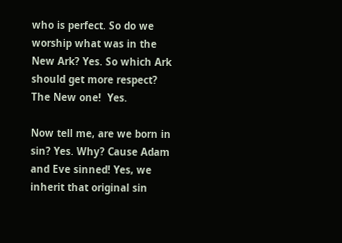who is perfect. So do we worship what was in the New Ark? Yes. So which Ark should get more respect? The New one!  Yes.

Now tell me, are we born in sin? Yes. Why? Cause Adam and Eve sinned! Yes, we inherit that original sin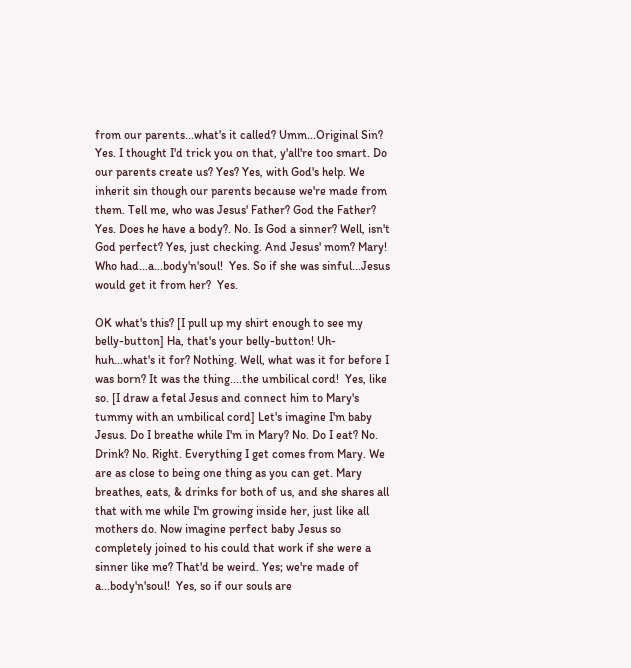from our parents...what's it called? Umm...Original Sin? Yes. I thought I'd trick you on that, y'all're too smart. Do our parents create us? Yes? Yes, with God's help. We inherit sin though our parents because we're made from them. Tell me, who was Jesus' Father? God the Father? Yes. Does he have a body?. No. Is God a sinner? Well, isn't God perfect? Yes, just checking. And Jesus' mom? Mary! Who had...a...body'n'soul!  Yes. So if she was sinful...Jesus would get it from her?  Yes.

OK what's this? [I pull up my shirt enough to see my belly-button] Ha, that's your belly-button! Uh-huh...what's it for? Nothing. Well, what was it for before I was born? It was the thing....the umbilical cord!  Yes, like so. [I draw a fetal Jesus and connect him to Mary's tummy with an umbilical cord] Let's imagine I'm baby Jesus. Do I breathe while I'm in Mary? No. Do I eat? No. Drink? No. Right. Everything I get comes from Mary. We are as close to being one thing as you can get. Mary breathes, eats, & drinks for both of us, and she shares all that with me while I'm growing inside her, just like all mothers do. Now imagine perfect baby Jesus so completely joined to his could that work if she were a sinner like me? That'd be weird. Yes; we're made of a...body'n'soul!  Yes, so if our souls are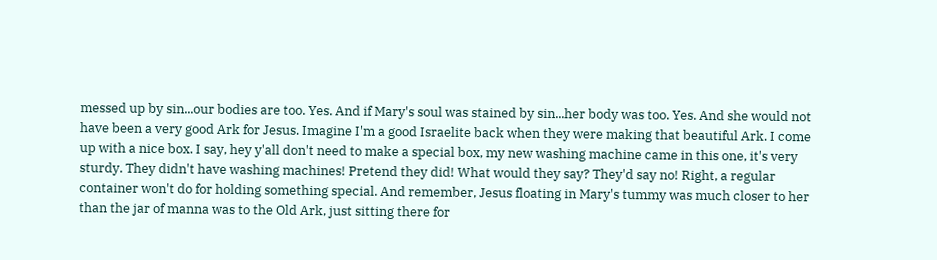messed up by sin...our bodies are too. Yes. And if Mary's soul was stained by sin...her body was too. Yes. And she would not have been a very good Ark for Jesus. Imagine I'm a good Israelite back when they were making that beautiful Ark. I come up with a nice box. I say, hey y'all don't need to make a special box, my new washing machine came in this one, it's very sturdy. They didn't have washing machines! Pretend they did! What would they say? They'd say no! Right, a regular container won't do for holding something special. And remember, Jesus floating in Mary's tummy was much closer to her than the jar of manna was to the Old Ark, just sitting there for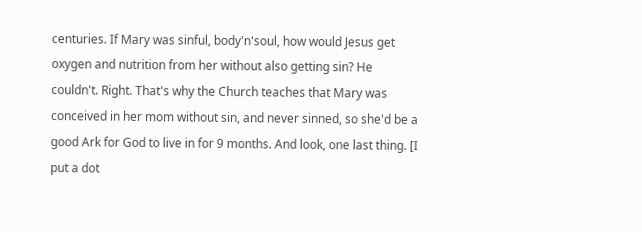centuries. If Mary was sinful, body'n'soul, how would Jesus get oxygen and nutrition from her without also getting sin? He couldn't. Right. That's why the Church teaches that Mary was conceived in her mom without sin, and never sinned, so she'd be a good Ark for God to live in for 9 months. And look, one last thing. [I put a dot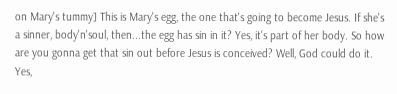on Mary's tummy] This is Mary's egg, the one that's going to become Jesus. If she's a sinner, body'n'soul, then...the egg has sin in it? Yes, it's part of her body. So how are you gonna get that sin out before Jesus is conceived? Well, God could do it. Yes,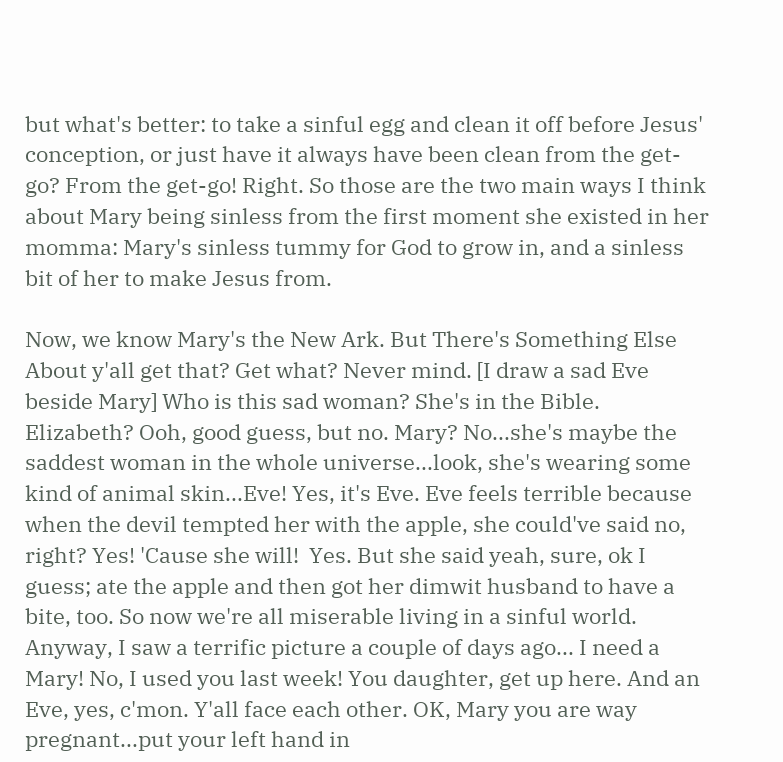but what's better: to take a sinful egg and clean it off before Jesus' conception, or just have it always have been clean from the get-go? From the get-go! Right. So those are the two main ways I think about Mary being sinless from the first moment she existed in her momma: Mary's sinless tummy for God to grow in, and a sinless bit of her to make Jesus from.

Now, we know Mary's the New Ark. But There's Something Else About y'all get that? Get what? Never mind. [I draw a sad Eve beside Mary] Who is this sad woman? She's in the Bible. Elizabeth? Ooh, good guess, but no. Mary? No...she's maybe the saddest woman in the whole universe...look, she's wearing some kind of animal skin...Eve! Yes, it's Eve. Eve feels terrible because when the devil tempted her with the apple, she could've said no, right? Yes! 'Cause she will!  Yes. But she said yeah, sure, ok I guess; ate the apple and then got her dimwit husband to have a bite, too. So now we're all miserable living in a sinful world. Anyway, I saw a terrific picture a couple of days ago... I need a Mary! No, I used you last week! You daughter, get up here. And an Eve, yes, c'mon. Y'all face each other. OK, Mary you are way pregnant...put your left hand in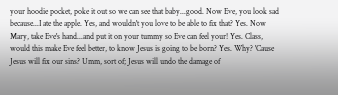your hoodie pocket, poke it out so we can see that baby...good. Now Eve, you look sad because...I ate the apple. Yes, and wouldn't you love to be able to fix that? Yes. Now Mary, take Eve's hand...and put it on your tummy so Eve can feel your! Yes. Class, would this make Eve feel better, to know Jesus is going to be born? Yes. Why? 'Cause Jesus will fix our sins? Umm, sort of; Jesus will undo the damage of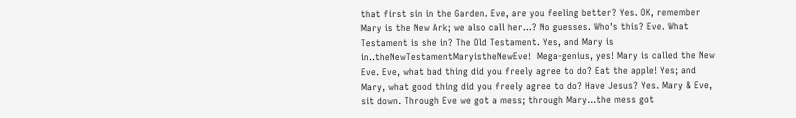that first sin in the Garden. Eve, are you feeling better? Yes. OK, remember Mary is the New Ark; we also call her...? No guesses. Who's this? Eve. What Testament is she in? The Old Testament. Yes, and Mary is in..theNewTestamentMaryistheNewEve!  Mega-genius, yes! Mary is called the New Eve. Eve, what bad thing did you freely agree to do? Eat the apple! Yes; and Mary, what good thing did you freely agree to do? Have Jesus? Yes. Mary & Eve, sit down. Through Eve we got a mess; through Mary...the mess got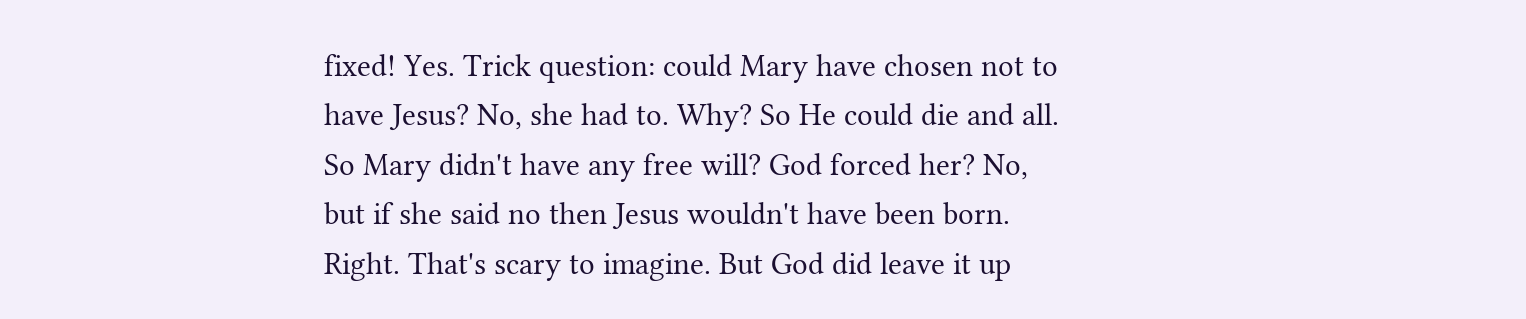fixed! Yes. Trick question: could Mary have chosen not to have Jesus? No, she had to. Why? So He could die and all. So Mary didn't have any free will? God forced her? No, but if she said no then Jesus wouldn't have been born. Right. That's scary to imagine. But God did leave it up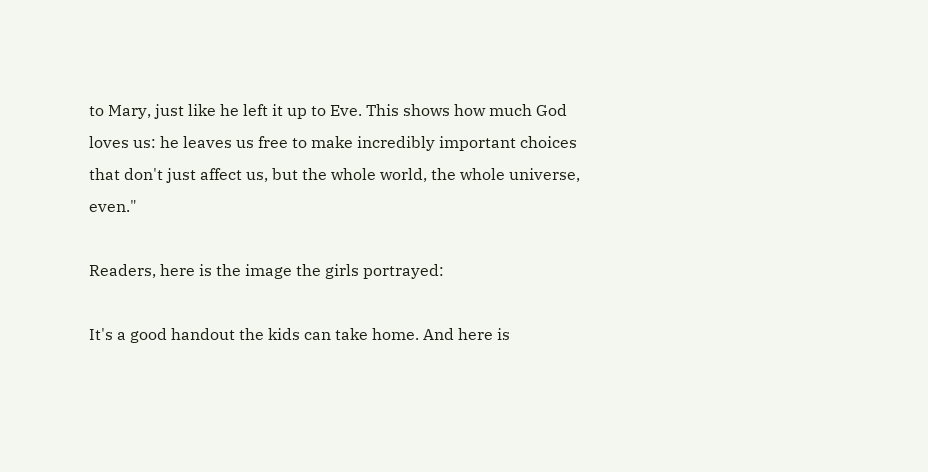to Mary, just like he left it up to Eve. This shows how much God loves us: he leaves us free to make incredibly important choices that don't just affect us, but the whole world, the whole universe, even."

Readers, here is the image the girls portrayed:

It's a good handout the kids can take home. And here is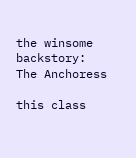the winsome backstory: The Anchoress

this class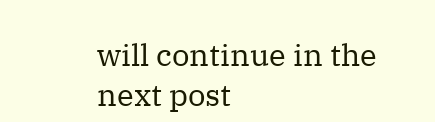will continue in the next post